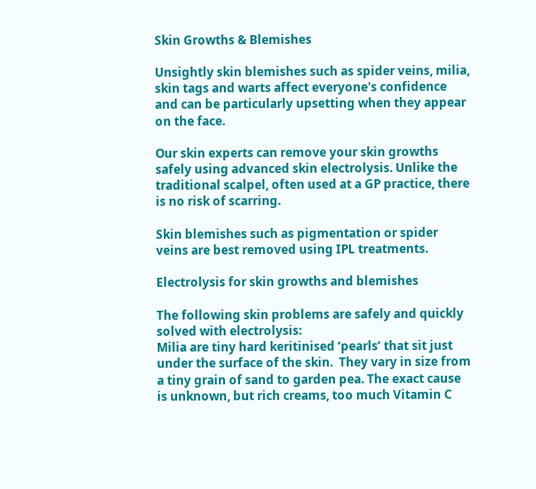Skin Growths & Blemishes

Unsightly skin blemishes such as spider veins, milia, skin tags and warts affect everyone's confidence and can be particularly upsetting when they appear on the face.

Our skin experts can remove your skin growths safely using advanced skin electrolysis. Unlike the traditional scalpel, often used at a GP practice, there is no risk of scarring.

Skin blemishes such as pigmentation or spider veins are best removed using IPL treatments.

Electrolysis for skin growths and blemishes

The following skin problems are safely and quickly solved with electrolysis:
Milia are tiny hard keritinised ‘pearls’ that sit just under the surface of the skin.  They vary in size from a tiny grain of sand to garden pea. The exact cause is unknown, but rich creams, too much Vitamin C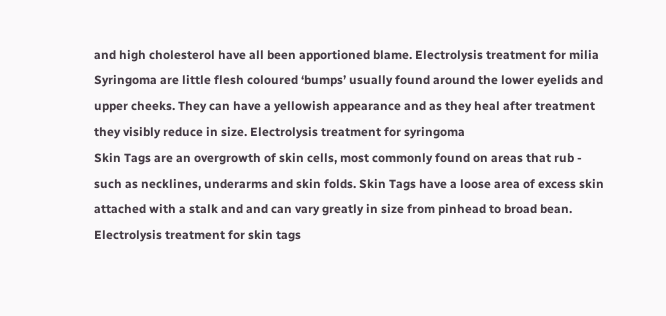and high cholesterol have all been apportioned blame. Electrolysis treatment for milia
Syringoma are little flesh coloured ‘bumps’ usually found around the lower eyelids and upper cheeks. They can have a yellowish appearance and as they heal after treatment they visibly reduce in size. Electrolysis treatment for syringoma
Skin Tags are an overgrowth of skin cells, most commonly found on areas that rub - such as necklines, underarms and skin folds. Skin Tags have a loose area of excess skin attached with a stalk and and can vary greatly in size from pinhead to broad bean. Electrolysis treatment for skin tags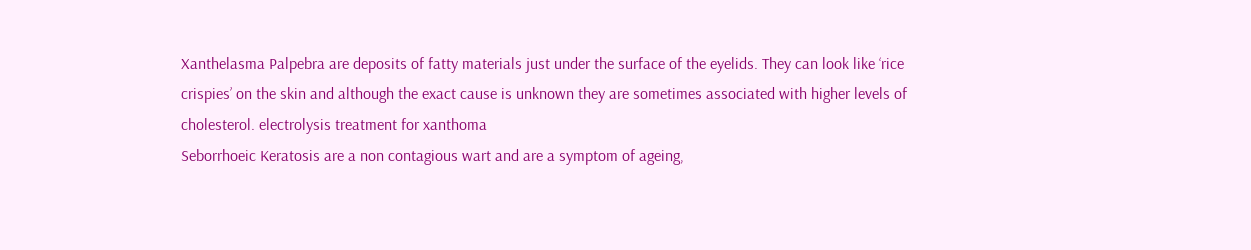Xanthelasma Palpebra are deposits of fatty materials just under the surface of the eyelids. They can look like ‘rice crispies’ on the skin and although the exact cause is unknown they are sometimes associated with higher levels of cholesterol. electrolysis treatment for xanthoma
Seborrhoeic Keratosis are a non contagious wart and are a symptom of ageing,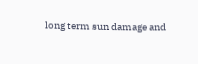long term sun damage and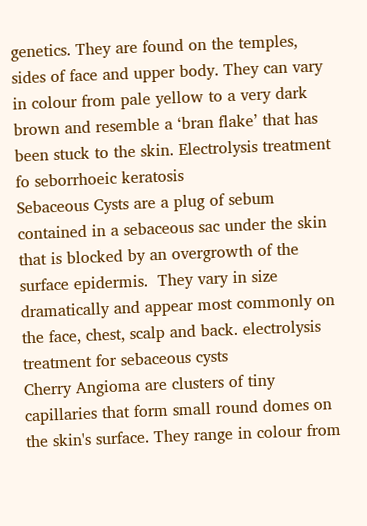genetics. They are found on the temples, sides of face and upper body. They can vary in colour from pale yellow to a very dark brown and resemble a ‘bran flake’ that has been stuck to the skin. Electrolysis treatment fo seborrhoeic keratosis
Sebaceous Cysts are a plug of sebum contained in a sebaceous sac under the skin that is blocked by an overgrowth of the surface epidermis.  They vary in size dramatically and appear most commonly on the face, chest, scalp and back. electrolysis treatment for sebaceous cysts
Cherry Angioma are clusters of tiny capillaries that form small round domes on the skin's surface. They range in colour from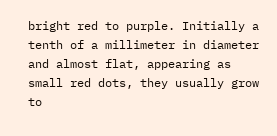bright red to purple. Initially a tenth of a millimeter in diameter and almost flat, appearing as small red dots, they usually grow to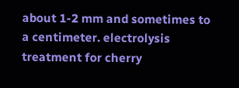about 1-2 mm and sometimes to a centimeter. electrolysis treatment for cherry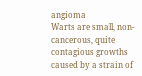angioma
Warts are small, non-cancerous, quite contagious growths caused by a strain of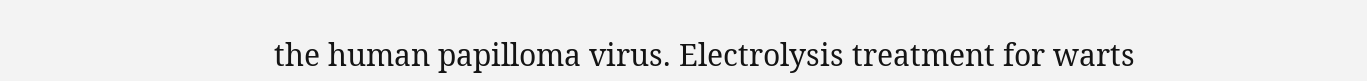the human papilloma virus. Electrolysis treatment for warts